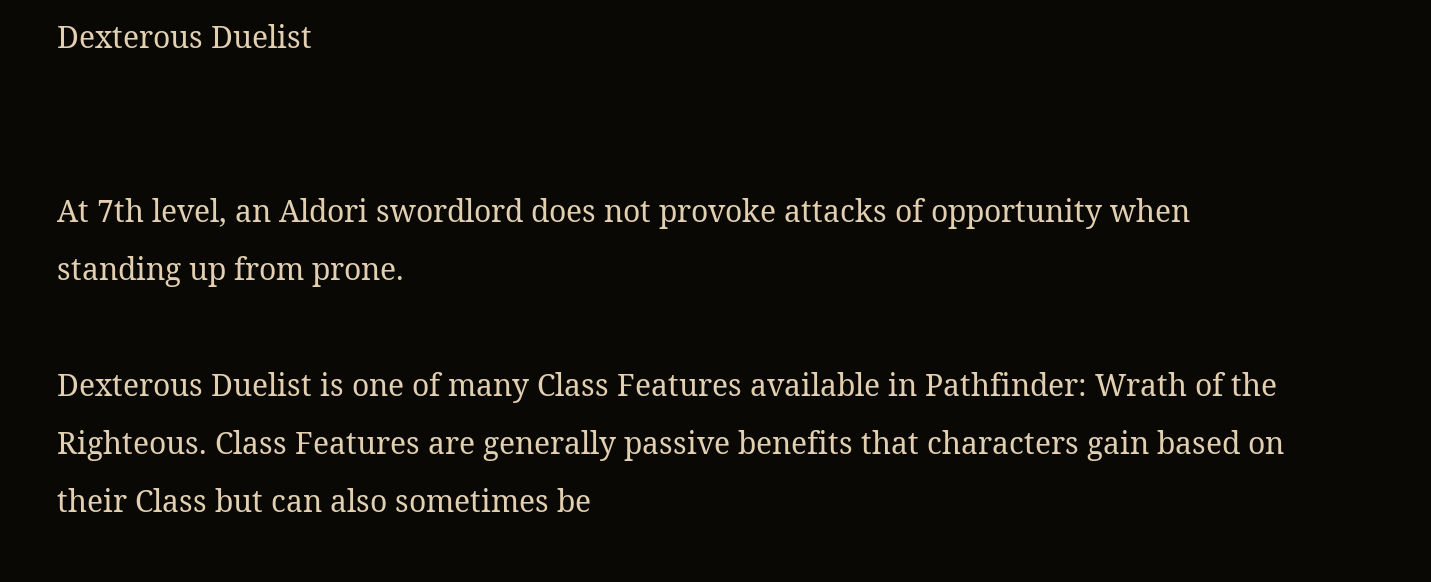Dexterous Duelist


At 7th level, an Aldori swordlord does not provoke attacks of opportunity when standing up from prone.

Dexterous Duelist is one of many Class Features available in Pathfinder: Wrath of the Righteous. Class Features are generally passive benefits that characters gain based on their Class but can also sometimes be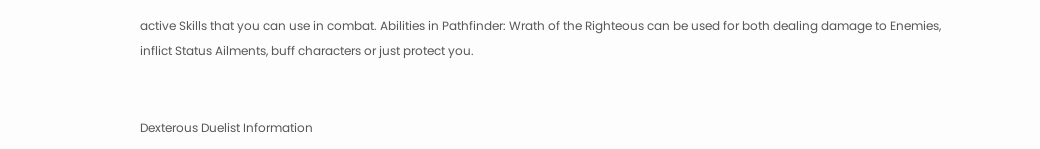active Skills that you can use in combat. Abilities in Pathfinder: Wrath of the Righteous can be used for both dealing damage to Enemies, inflict Status Ailments, buff characters or just protect you.


Dexterous Duelist Information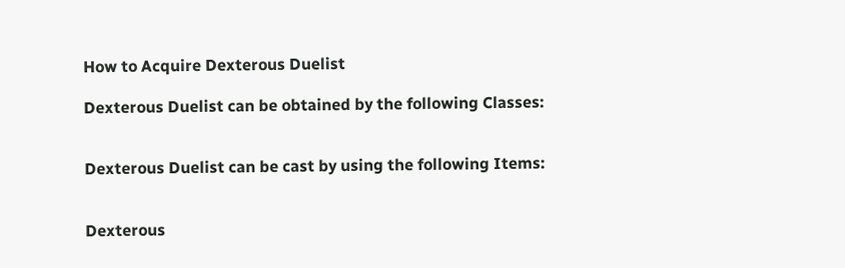How to Acquire Dexterous Duelist

Dexterous Duelist can be obtained by the following Classes:


Dexterous Duelist can be cast by using the following Items:


Dexterous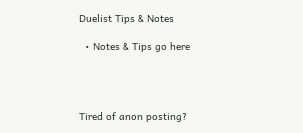Duelist Tips & Notes

  • Notes & Tips go here




Tired of anon posting?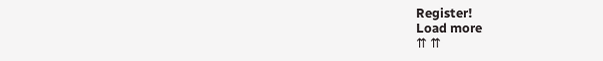Register!
Load more
⇈ ⇈